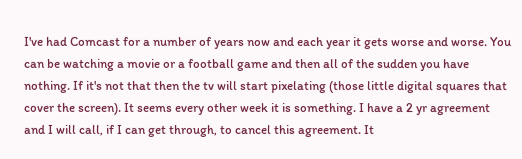I've had Comcast for a number of years now and each year it gets worse and worse. You can be watching a movie or a football game and then all of the sudden you have nothing. If it's not that then the tv will start pixelating (those little digital squares that cover the screen). It seems every other week it is something. I have a 2 yr agreement and I will call, if I can get through, to cancel this agreement. It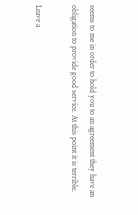seems to me in order to hold you to an agreement they have an obligation to provide good service. At this point it is terrible.

Leave a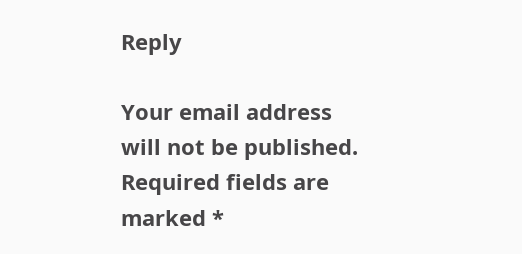Reply

Your email address will not be published. Required fields are marked *